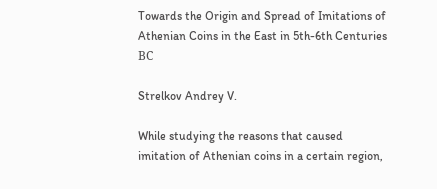Towards the Origin and Spread of Imitations of Athenian Coins in the East in 5th-6th Centuries ВC

Strelkov Andrey V.

While studying the reasons that caused imitation of Athenian coins in a certain region,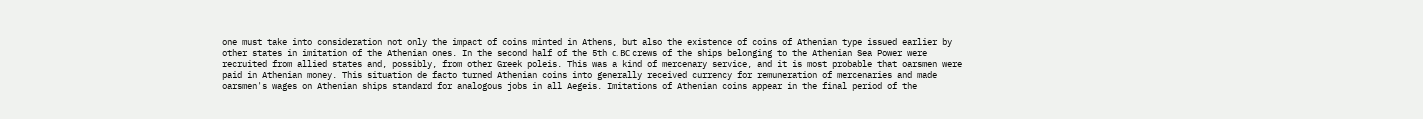one must take into consideration not only the impact of coins minted in Athens, but also the existence of coins of Athenian type issued earlier by other states in imitation of the Athenian ones. In the second half of the 5th с. ВС crews of the ships belonging to the Athenian Sea Power were recruited from allied states and, possibly, from other Greek poleis. This was a kind of mercenary service, and it is most probable that oarsmen were paid in Athenian money. This situation de facto turned Athenian coins into generally received currency for remuneration of mercenaries and made oarsmen's wages on Athenian ships standard for analogous jobs in all Aegeis. Imitations of Athenian coins appear in the final period of the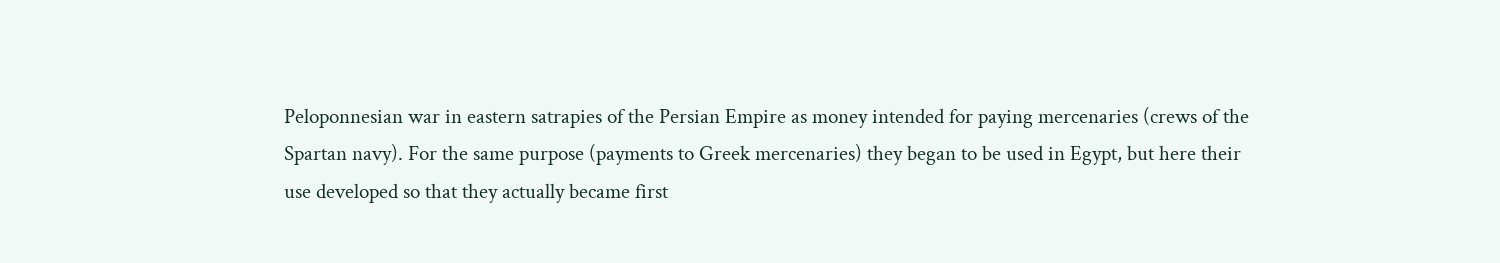Peloponnesian war in eastern satrapies of the Persian Empire as money intended for paying mercenaries (crews of the Spartan navy). For the same purpose (payments to Greek mercenaries) they began to be used in Egypt, but here their use developed so that they actually became first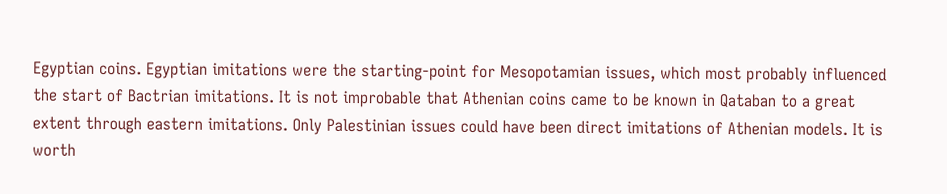Egyptian coins. Egyptian imitations were the starting-point for Mesopotamian issues, which most probably influenced the start of Bactrian imitations. It is not improbable that Athenian coins came to be known in Qataban to a great extent through eastern imitations. Only Palestinian issues could have been direct imitations of Athenian models. It is worth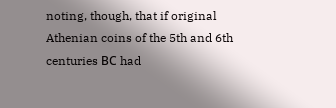noting, though, that if original Athenian coins of the 5th and 6th centuries ВС had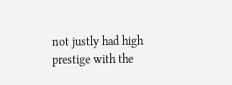not justly had high prestige with the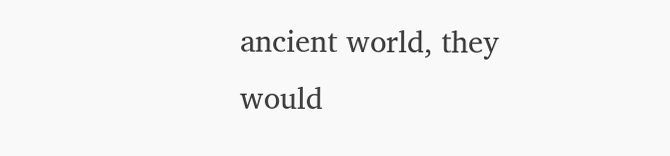ancient world, they would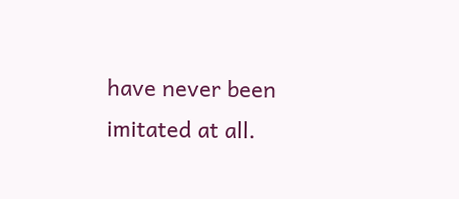have never been imitated at all.